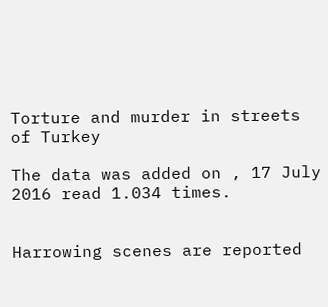Torture and murder in streets of Turkey

The data was added on , 17 July 2016 read 1.034 times.


Harrowing scenes are reported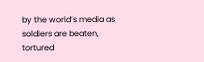by the world’s media as soldiers are beaten, tortured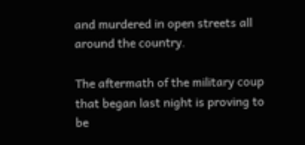and murdered in open streets all around the country.

The aftermath of the military coup that began last night is proving to be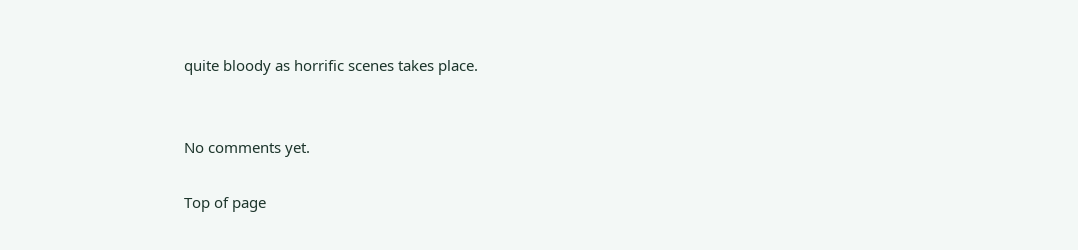quite bloody as horrific scenes takes place.


No comments yet.

Top of page